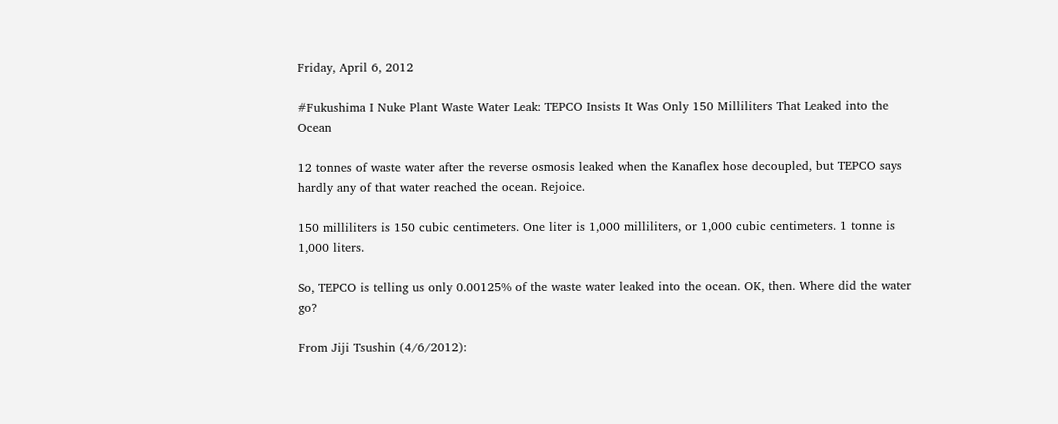Friday, April 6, 2012

#Fukushima I Nuke Plant Waste Water Leak: TEPCO Insists It Was Only 150 Milliliters That Leaked into the Ocean

12 tonnes of waste water after the reverse osmosis leaked when the Kanaflex hose decoupled, but TEPCO says hardly any of that water reached the ocean. Rejoice.

150 milliliters is 150 cubic centimeters. One liter is 1,000 milliliters, or 1,000 cubic centimeters. 1 tonne is 1,000 liters.

So, TEPCO is telling us only 0.00125% of the waste water leaked into the ocean. OK, then. Where did the water go?

From Jiji Tsushin (4/6/2012):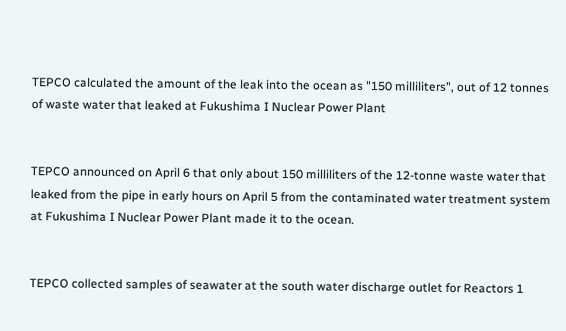TEPCO calculated the amount of the leak into the ocean as "150 milliliters", out of 12 tonnes of waste water that leaked at Fukushima I Nuclear Power Plant


TEPCO announced on April 6 that only about 150 milliliters of the 12-tonne waste water that leaked from the pipe in early hours on April 5 from the contaminated water treatment system at Fukushima I Nuclear Power Plant made it to the ocean.


TEPCO collected samples of seawater at the south water discharge outlet for Reactors 1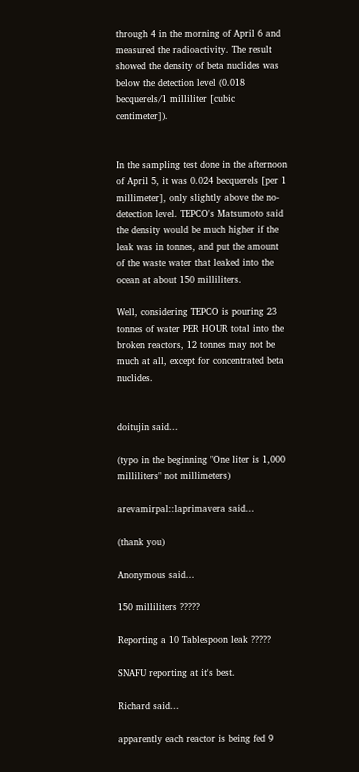through 4 in the morning of April 6 and measured the radioactivity. The result showed the density of beta nuclides was below the detection level (0.018 becquerels/1 milliliter [cubic centimeter]).


In the sampling test done in the afternoon of April 5, it was 0.024 becquerels [per 1 millimeter], only slightly above the no-detection level. TEPCO's Matsumoto said the density would be much higher if the leak was in tonnes, and put the amount of the waste water that leaked into the ocean at about 150 milliliters.

Well, considering TEPCO is pouring 23 tonnes of water PER HOUR total into the broken reactors, 12 tonnes may not be much at all, except for concentrated beta nuclides.


doitujin said...

(typo in the beginning "One liter is 1,000 milliliters" not millimeters)

arevamirpal::laprimavera said...

(thank you)

Anonymous said...

150 milliliters ?????

Reporting a 10 Tablespoon leak ?????

SNAFU reporting at it's best.

Richard said...

apparently each reactor is being fed 9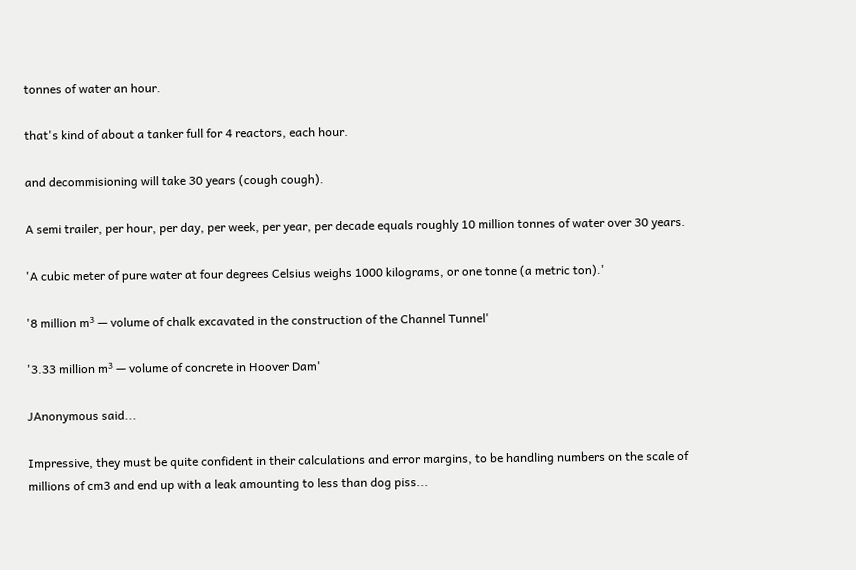tonnes of water an hour.

that's kind of about a tanker full for 4 reactors, each hour.

and decommisioning will take 30 years (cough cough).

A semi trailer, per hour, per day, per week, per year, per decade equals roughly 10 million tonnes of water over 30 years.

'A cubic meter of pure water at four degrees Celsius weighs 1000 kilograms, or one tonne (a metric ton).'

'8 million m³ — volume of chalk excavated in the construction of the Channel Tunnel'

'3.33 million m³ — volume of concrete in Hoover Dam'

JAnonymous said...

Impressive, they must be quite confident in their calculations and error margins, to be handling numbers on the scale of millions of cm3 and end up with a leak amounting to less than dog piss...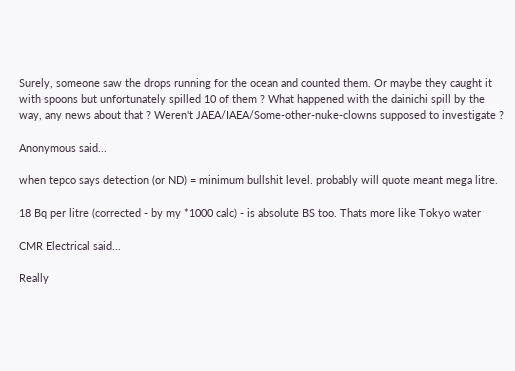Surely, someone saw the drops running for the ocean and counted them. Or maybe they caught it with spoons but unfortunately spilled 10 of them ? What happened with the dainichi spill by the way, any news about that ? Weren't JAEA/IAEA/Some-other-nuke-clowns supposed to investigate ?

Anonymous said...

when tepco says detection (or ND) = minimum bullshit level. probably will quote meant mega litre.

18 Bq per litre (corrected - by my *1000 calc) - is absolute BS too. Thats more like Tokyo water

CMR Electrical said...

Really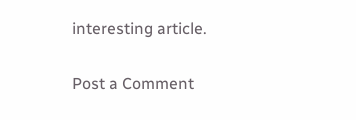interesting article.

Post a Comment